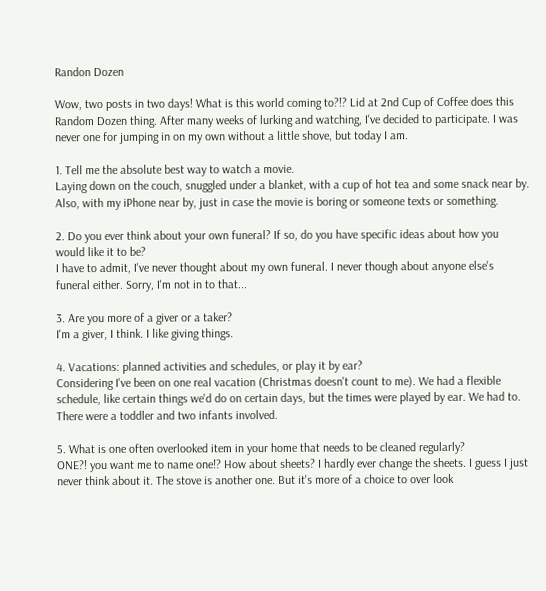Randon Dozen

Wow, two posts in two days! What is this world coming to?!? Lid at 2nd Cup of Coffee does this Random Dozen thing. After many weeks of lurking and watching, I've decided to participate. I was never one for jumping in on my own without a little shove, but today I am.

1. Tell me the absolute best way to watch a movie.
Laying down on the couch, snuggled under a blanket, with a cup of hot tea and some snack near by. Also, with my iPhone near by, just in case the movie is boring or someone texts or something.

2. Do you ever think about your own funeral? If so, do you have specific ideas about how you would like it to be?
I have to admit, I've never thought about my own funeral. I never though about anyone else's funeral either. Sorry, I'm not in to that...

3. Are you more of a giver or a taker?
I'm a giver, I think. I like giving things.

4. Vacations: planned activities and schedules, or play it by ear?
Considering I've been on one real vacation (Christmas doesn't count to me). We had a flexible schedule, like certain things we'd do on certain days, but the times were played by ear. We had to. There were a toddler and two infants involved.

5. What is one often overlooked item in your home that needs to be cleaned regularly?
ONE?! you want me to name one!? How about sheets? I hardly ever change the sheets. I guess I just never think about it. The stove is another one. But it's more of a choice to over look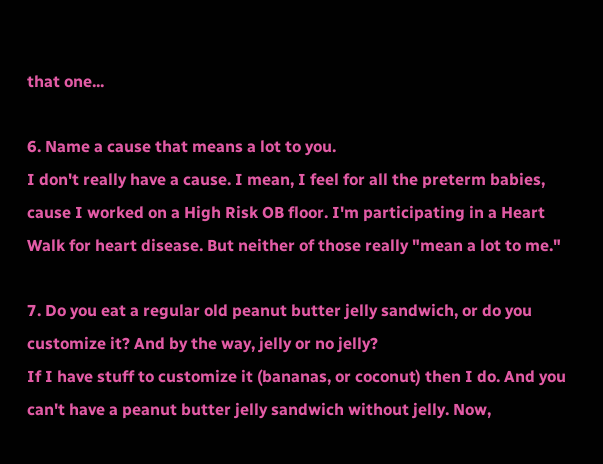that one...

6. Name a cause that means a lot to you.
I don't really have a cause. I mean, I feel for all the preterm babies, cause I worked on a High Risk OB floor. I'm participating in a Heart Walk for heart disease. But neither of those really "mean a lot to me."

7. Do you eat a regular old peanut butter jelly sandwich, or do you customize it? And by the way, jelly or no jelly?
If I have stuff to customize it (bananas, or coconut) then I do. And you can't have a peanut butter jelly sandwich without jelly. Now,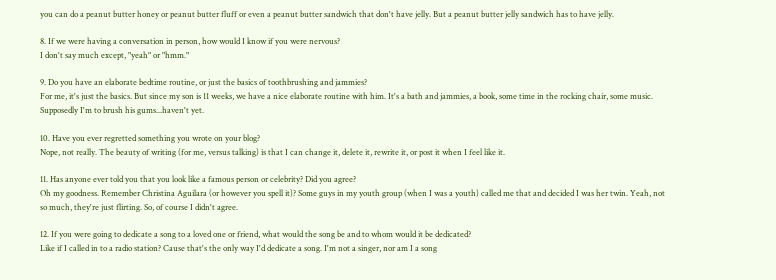you can do a peanut butter honey or peanut butter fluff or even a peanut butter sandwich that don't have jelly. But a peanut butter jelly sandwich has to have jelly.

8. If we were having a conversation in person, how would I know if you were nervous?
I don't say much except, "yeah" or "hmm."

9. Do you have an elaborate bedtime routine, or just the basics of toothbrushing and jammies?
For me, it's just the basics. But since my son is 11 weeks, we have a nice elaborate routine with him. It's a bath and jammies, a book, some time in the rocking chair, some music. Supposedly I'm to brush his gums...haven't yet.

10. Have you ever regretted something you wrote on your blog?
Nope, not really. The beauty of writing (for me, versus talking) is that I can change it, delete it, rewrite it, or post it when I feel like it.

11. Has anyone ever told you that you look like a famous person or celebrity? Did you agree?
Oh my goodness. Remember Christina Aguilara (or however you spell it)? Some guys in my youth group (when I was a youth) called me that and decided I was her twin. Yeah, not so much, they're just flirting. So, of course I didn't agree.

12. If you were going to dedicate a song to a loved one or friend, what would the song be and to whom would it be dedicated?
Like if I called in to a radio station? Cause that's the only way I'd dedicate a song. I'm not a singer, nor am I a song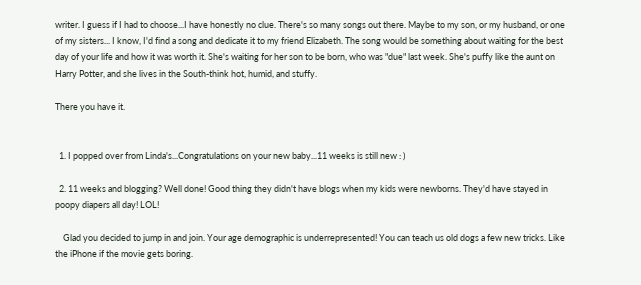writer. I guess if I had to choose...I have honestly no clue. There's so many songs out there. Maybe to my son, or my husband, or one of my sisters... I know, I'd find a song and dedicate it to my friend Elizabeth. The song would be something about waiting for the best day of your life and how it was worth it. She's waiting for her son to be born, who was "due" last week. She's puffy like the aunt on Harry Potter, and she lives in the South-think hot, humid, and stuffy.

There you have it.


  1. I popped over from Linda's...Congratulations on your new baby...11 weeks is still new : )

  2. 11 weeks and blogging? Well done! Good thing they didn't have blogs when my kids were newborns. They'd have stayed in poopy diapers all day! LOL!

    Glad you decided to jump in and join. Your age demographic is underrepresented! You can teach us old dogs a few new tricks. Like the iPhone if the movie gets boring.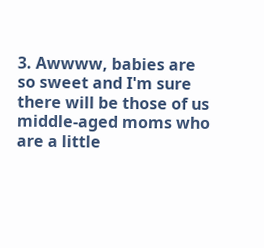3. Awwww, babies are so sweet and I'm sure there will be those of us middle-aged moms who are a little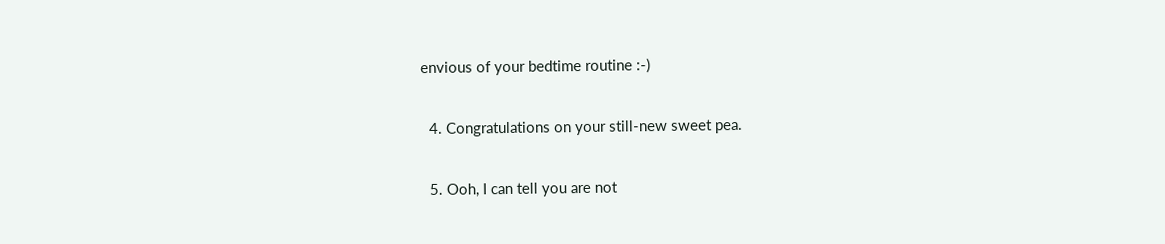envious of your bedtime routine :-)

  4. Congratulations on your still-new sweet pea.

  5. Ooh, I can tell you are not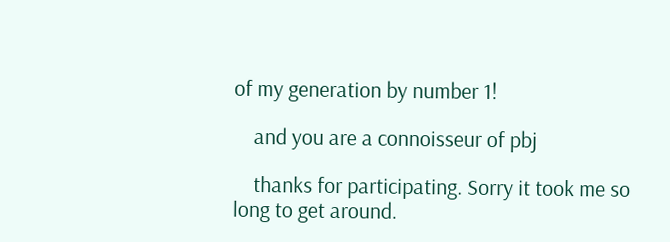of my generation by number 1!

    and you are a connoisseur of pbj

    thanks for participating. Sorry it took me so long to get around.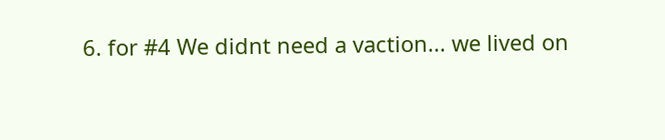6. for #4 We didnt need a vaction... we lived on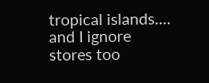tropical islands.... and I ignore stores too